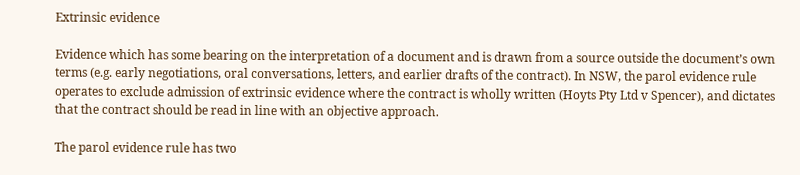Extrinsic evidence

Evidence which has some bearing on the interpretation of a document and is drawn from a source outside the document’s own terms (e.g. early negotiations, oral conversations, letters, and earlier drafts of the contract). In NSW, the parol evidence rule operates to exclude admission of extrinsic evidence where the contract is wholly written (Hoyts Pty Ltd v Spencer), and dictates that the contract should be read in line with an objective approach.

The parol evidence rule has two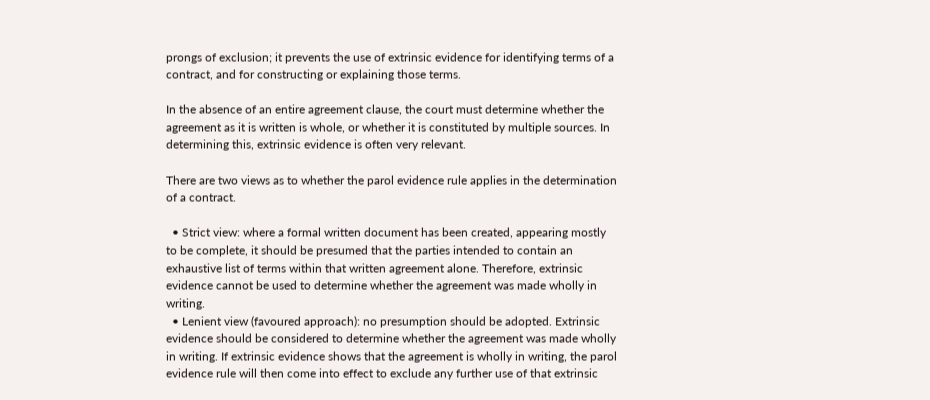prongs of exclusion; it prevents the use of extrinsic evidence for identifying terms of a contract, and for constructing or explaining those terms.

In the absence of an entire agreement clause, the court must determine whether the agreement as it is written is whole, or whether it is constituted by multiple sources. In determining this, extrinsic evidence is often very relevant.

There are two views as to whether the parol evidence rule applies in the determination of a contract.

  • Strict view: where a formal written document has been created, appearing mostly to be complete, it should be presumed that the parties intended to contain an exhaustive list of terms within that written agreement alone. Therefore, extrinsic evidence cannot be used to determine whether the agreement was made wholly in writing.
  • Lenient view (favoured approach): no presumption should be adopted. Extrinsic evidence should be considered to determine whether the agreement was made wholly in writing. If extrinsic evidence shows that the agreement is wholly in writing, the parol evidence rule will then come into effect to exclude any further use of that extrinsic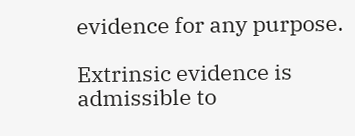evidence for any purpose.

Extrinsic evidence is admissible to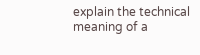explain the technical meaning of a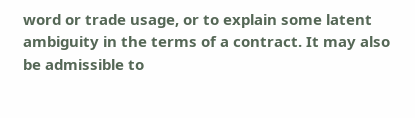word or trade usage, or to explain some latent ambiguity in the terms of a contract. It may also be admissible to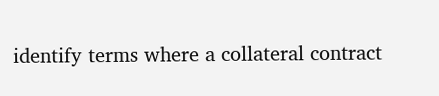identify terms where a collateral contract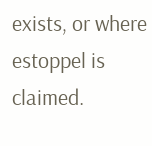exists, or where estoppel is claimed.